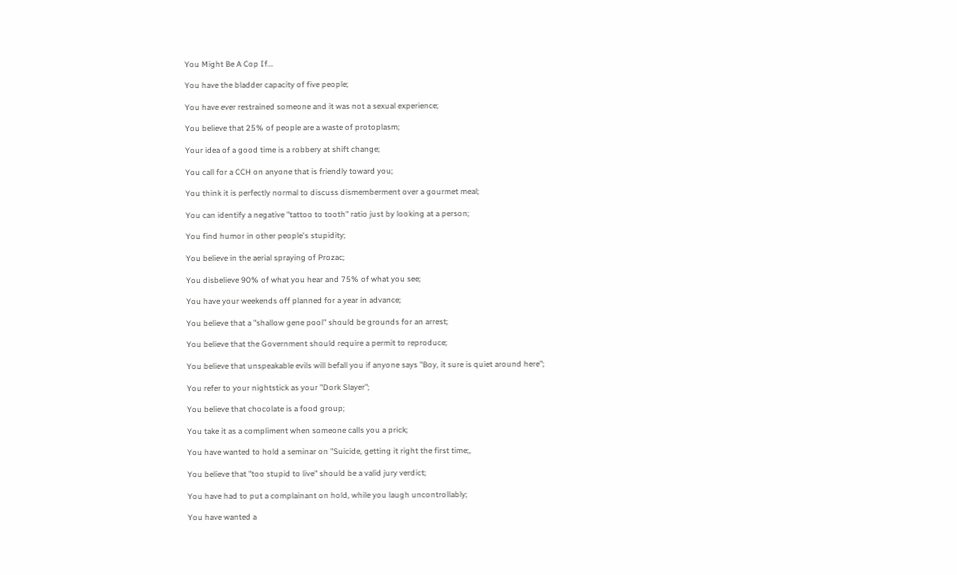You Might Be A Cop If...

You have the bladder capacity of five people;

You have ever restrained someone and it was not a sexual experience;

You believe that 25% of people are a waste of protoplasm;

Your idea of a good time is a robbery at shift change;

You call for a CCH on anyone that is friendly toward you;

You think it is perfectly normal to discuss dismemberment over a gourmet meal;

You can identify a negative "tattoo to tooth" ratio just by looking at a person;

You find humor in other people's stupidity;

You believe in the aerial spraying of Prozac;

You disbelieve 90% of what you hear and 75% of what you see;

You have your weekends off planned for a year in advance;

You believe that a "shallow gene pool" should be grounds for an arrest;

You believe that the Government should require a permit to reproduce;

You believe that unspeakable evils will befall you if anyone says "Boy, it sure is quiet around here";

You refer to your nightstick as your "Dork Slayer";

You believe that chocolate is a food group;

You take it as a compliment when someone calls you a prick;

You have wanted to hold a seminar on "Suicide, getting it right the first time;,

You believe that "too stupid to live" should be a valid jury verdict;

You have had to put a complainant on hold, while you laugh uncontrollably;

You have wanted a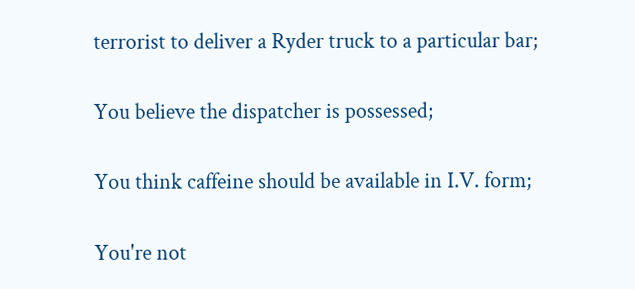terrorist to deliver a Ryder truck to a particular bar;

You believe the dispatcher is possessed;

You think caffeine should be available in I.V. form;

You're not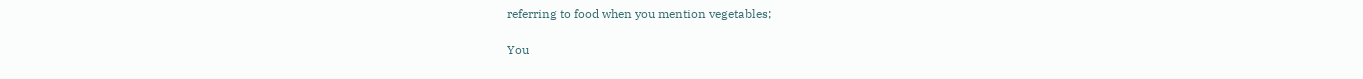referring to food when you mention vegetables;

You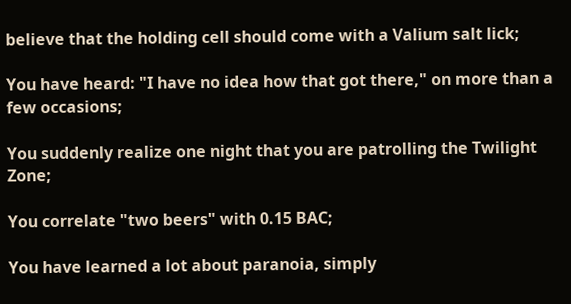believe that the holding cell should come with a Valium salt lick;

You have heard: "I have no idea how that got there," on more than a few occasions;

You suddenly realize one night that you are patrolling the Twilight Zone;

You correlate "two beers" with 0.15 BAC;

You have learned a lot about paranoia, simply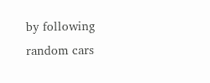by following random cars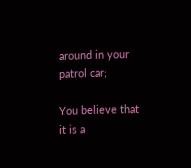around in your patrol car;

You believe that it is a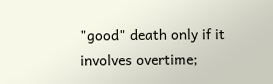"good" death only if it involves overtime;